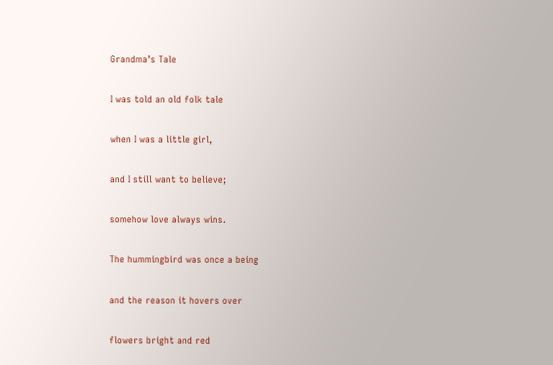Grandma’s Tale

I was told an old folk tale

when I was a little girl,

and I still want to believe;

somehow love always wins.

The hummingbird was once a being

and the reason it hovers over

flowers bright and red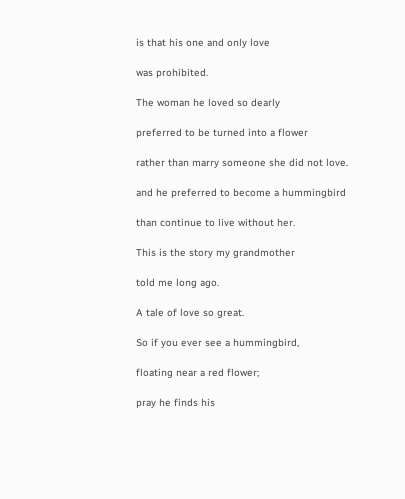is that his one and only love

was prohibited.

The woman he loved so dearly

preferred to be turned into a flower

rather than marry someone she did not love.

and he preferred to become a hummingbird

than continue to live without her.

This is the story my grandmother

told me long ago.

A tale of love so great.

So if you ever see a hummingbird,

floating near a red flower;

pray he finds his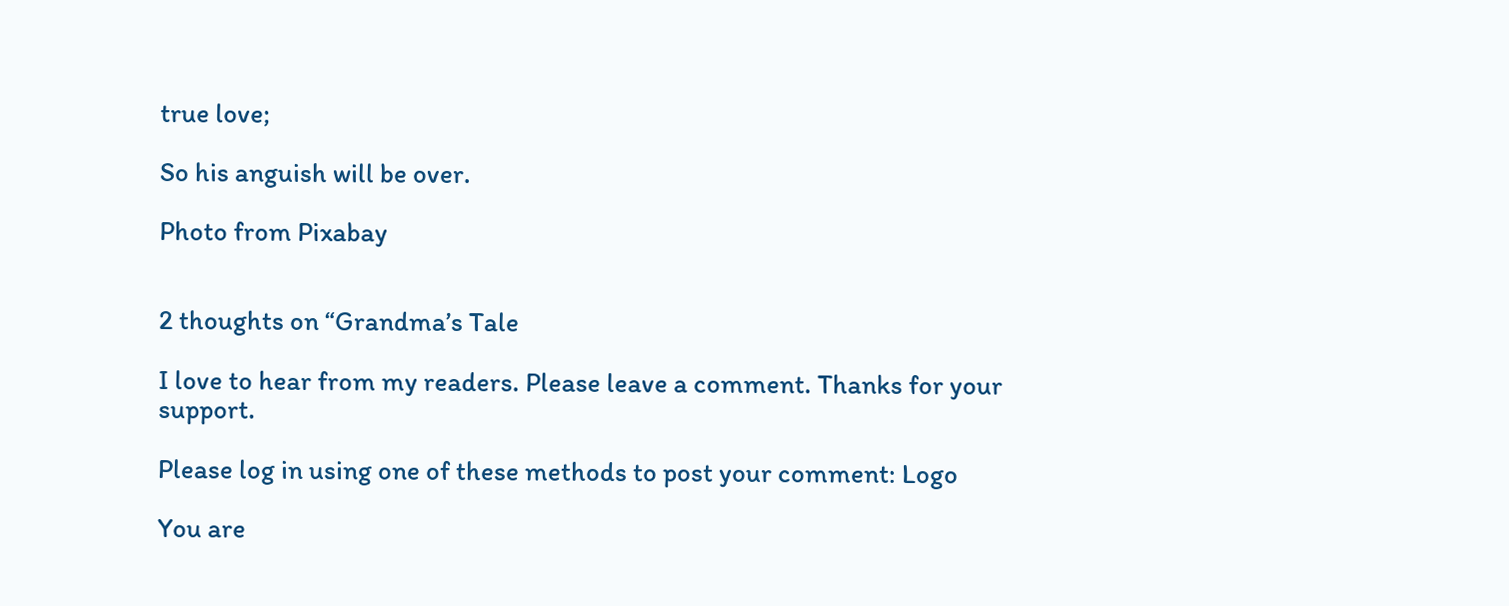true love;

So his anguish will be over.

Photo from Pixabay


2 thoughts on “Grandma’s Tale

I love to hear from my readers. Please leave a comment. Thanks for your support.

Please log in using one of these methods to post your comment: Logo

You are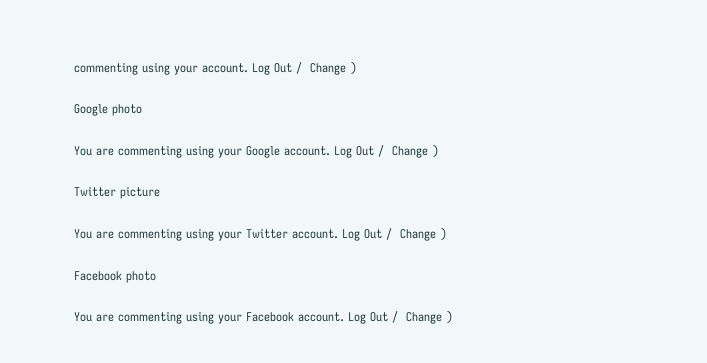commenting using your account. Log Out /  Change )

Google photo

You are commenting using your Google account. Log Out /  Change )

Twitter picture

You are commenting using your Twitter account. Log Out /  Change )

Facebook photo

You are commenting using your Facebook account. Log Out /  Change )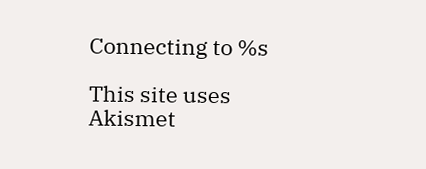Connecting to %s

This site uses Akismet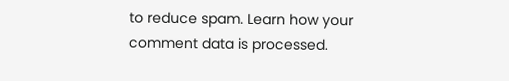to reduce spam. Learn how your comment data is processed.